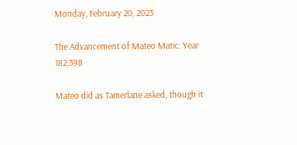Monday, February 20, 2023

The Advancement of Mateo Matic: Year 182,398

Mateo did as Tamerlane asked, though it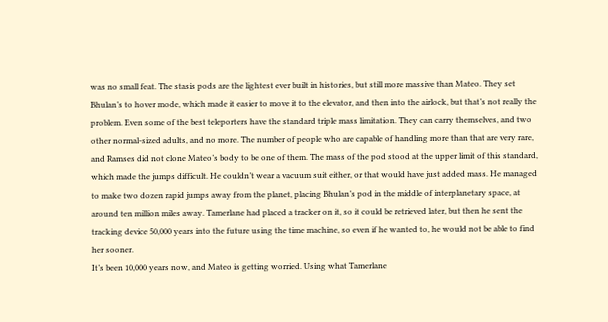was no small feat. The stasis pods are the lightest ever built in histories, but still more massive than Mateo. They set Bhulan’s to hover mode, which made it easier to move it to the elevator, and then into the airlock, but that’s not really the problem. Even some of the best teleporters have the standard triple mass limitation. They can carry themselves, and two other normal-sized adults, and no more. The number of people who are capable of handling more than that are very rare, and Ramses did not clone Mateo’s body to be one of them. The mass of the pod stood at the upper limit of this standard, which made the jumps difficult. He couldn’t wear a vacuum suit either, or that would have just added mass. He managed to make two dozen rapid jumps away from the planet, placing Bhulan’s pod in the middle of interplanetary space, at around ten million miles away. Tamerlane had placed a tracker on it, so it could be retrieved later, but then he sent the tracking device 50,000 years into the future using the time machine, so even if he wanted to, he would not be able to find her sooner.
It’s been 10,000 years now, and Mateo is getting worried. Using what Tamerlane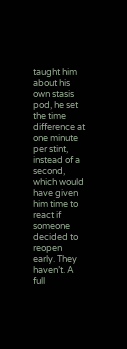taught him about his own stasis pod, he set the time difference at one minute per stint, instead of a second, which would have given him time to react if someone decided to reopen early. They haven’t. A full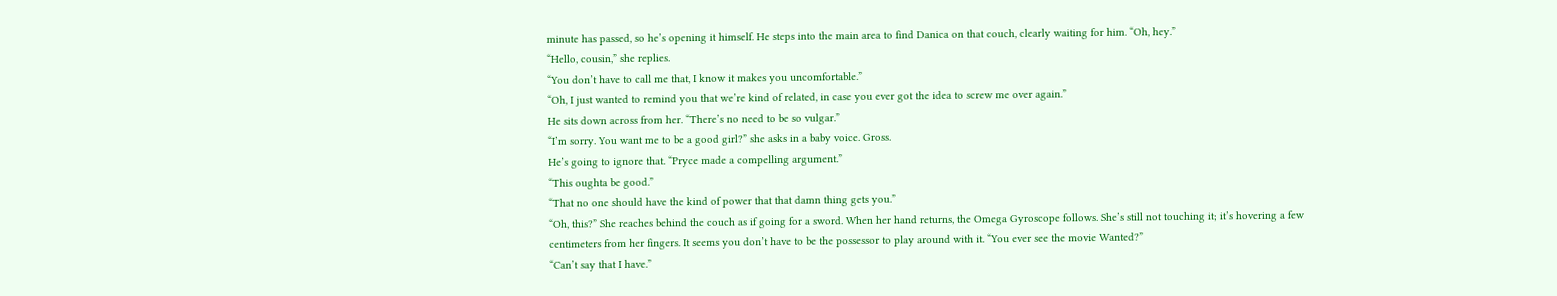minute has passed, so he’s opening it himself. He steps into the main area to find Danica on that couch, clearly waiting for him. “Oh, hey.”
“Hello, cousin,” she replies.
“You don’t have to call me that, I know it makes you uncomfortable.”
“Oh, I just wanted to remind you that we’re kind of related, in case you ever got the idea to screw me over again.”
He sits down across from her. “There’s no need to be so vulgar.”
“I’m sorry. You want me to be a good girl?” she asks in a baby voice. Gross.
He’s going to ignore that. “Pryce made a compelling argument.”
“This oughta be good.”
“That no one should have the kind of power that that damn thing gets you.”
“Oh, this?” She reaches behind the couch as if going for a sword. When her hand returns, the Omega Gyroscope follows. She’s still not touching it; it’s hovering a few centimeters from her fingers. It seems you don’t have to be the possessor to play around with it. “You ever see the movie Wanted?”
“Can’t say that I have.”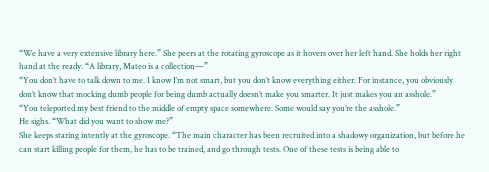“We have a very extensive library here.” She peers at the rotating gyroscope as it hovers over her left hand. She holds her right hand at the ready. “A library, Mateo is a collection—”
“You don’t have to talk down to me. I know I’m not smart, but you don’t know everything either. For instance, you obviously don’t know that mocking dumb people for being dumb actually doesn’t make you smarter. It just makes you an asshole.”
“You teleported my best friend to the middle of empty space somewhere. Some would say you’re the asshole.”
He sighs. “What did you want to show me?”
She keeps staring intently at the gyroscope. “The main character has been recruited into a shadowy organization, but before he can start killing people for them, he has to be trained, and go through tests. One of these tests is being able to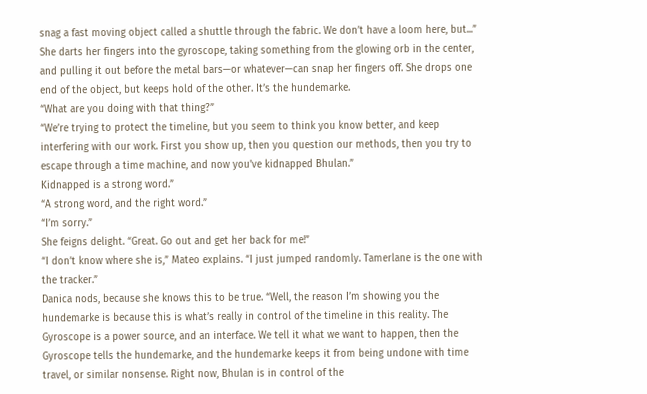snag a fast moving object called a shuttle through the fabric. We don’t have a loom here, but...” She darts her fingers into the gyroscope, taking something from the glowing orb in the center, and pulling it out before the metal bars—or whatever—can snap her fingers off. She drops one end of the object, but keeps hold of the other. It’s the hundemarke.
“What are you doing with that thing?”
“We’re trying to protect the timeline, but you seem to think you know better, and keep interfering with our work. First you show up, then you question our methods, then you try to escape through a time machine, and now you’ve kidnapped Bhulan.”
Kidnapped is a strong word.”
“A strong word, and the right word.”
“I’m sorry.”
She feigns delight. “Great. Go out and get her back for me!”
“I don’t know where she is,” Mateo explains. “I just jumped randomly. Tamerlane is the one with the tracker.”
Danica nods, because she knows this to be true. “Well, the reason I’m showing you the hundemarke is because this is what’s really in control of the timeline in this reality. The Gyroscope is a power source, and an interface. We tell it what we want to happen, then the Gyroscope tells the hundemarke, and the hundemarke keeps it from being undone with time travel, or similar nonsense. Right now, Bhulan is in control of the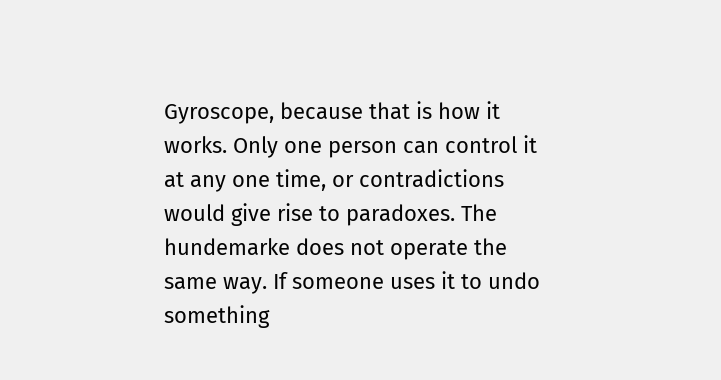Gyroscope, because that is how it works. Only one person can control it at any one time, or contradictions would give rise to paradoxes. The hundemarke does not operate the same way. If someone uses it to undo something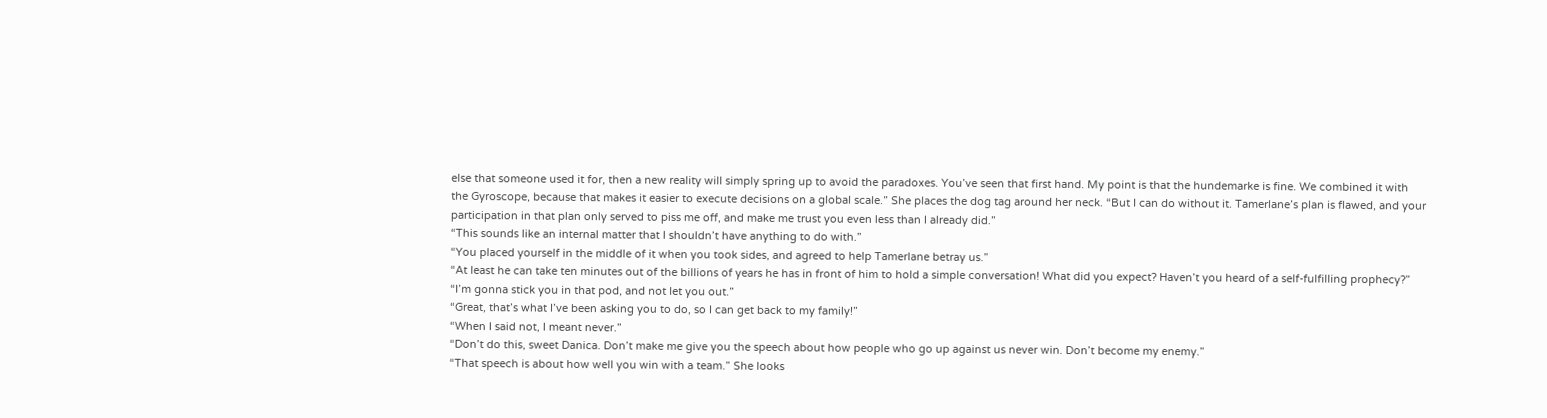else that someone used it for, then a new reality will simply spring up to avoid the paradoxes. You’ve seen that first hand. My point is that the hundemarke is fine. We combined it with the Gyroscope, because that makes it easier to execute decisions on a global scale.” She places the dog tag around her neck. “But I can do without it. Tamerlane’s plan is flawed, and your participation in that plan only served to piss me off, and make me trust you even less than I already did.”
“This sounds like an internal matter that I shouldn’t have anything to do with.”
“You placed yourself in the middle of it when you took sides, and agreed to help Tamerlane betray us.”
“At least he can take ten minutes out of the billions of years he has in front of him to hold a simple conversation! What did you expect? Haven’t you heard of a self-fulfilling prophecy?”
“I’m gonna stick you in that pod, and not let you out.”
“Great, that’s what I’ve been asking you to do, so I can get back to my family!”
“When I said not, I meant never.”
“Don’t do this, sweet Danica. Don’t make me give you the speech about how people who go up against us never win. Don’t become my enemy.”
“That speech is about how well you win with a team.” She looks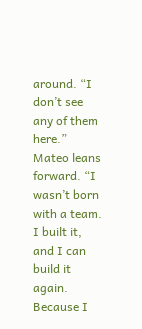around. “I don’t see any of them here.”
Mateo leans forward. “I wasn’t born with a team. I built it, and I can build it again. Because I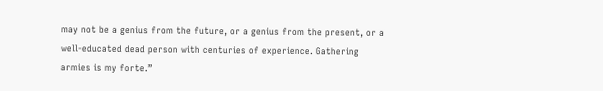may not be a genius from the future, or a genius from the present, or a well-educated dead person with centuries of experience. Gathering armies is my forte.”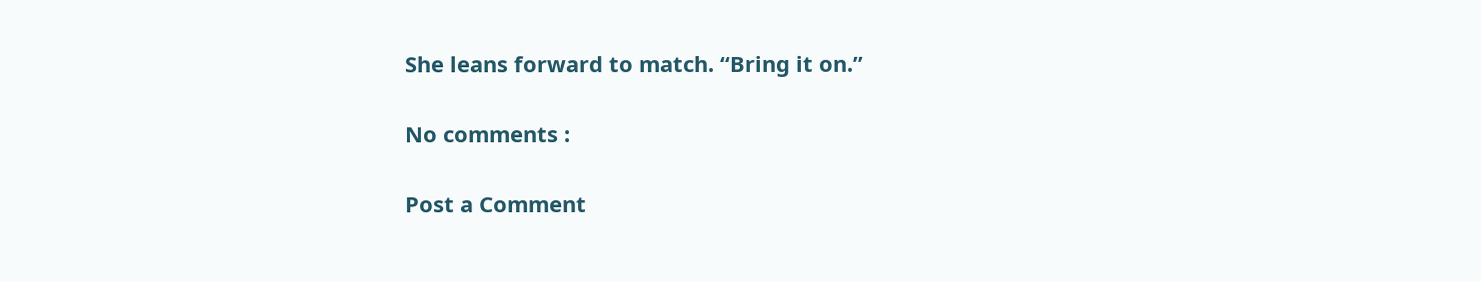She leans forward to match. “Bring it on.”

No comments :

Post a Comment